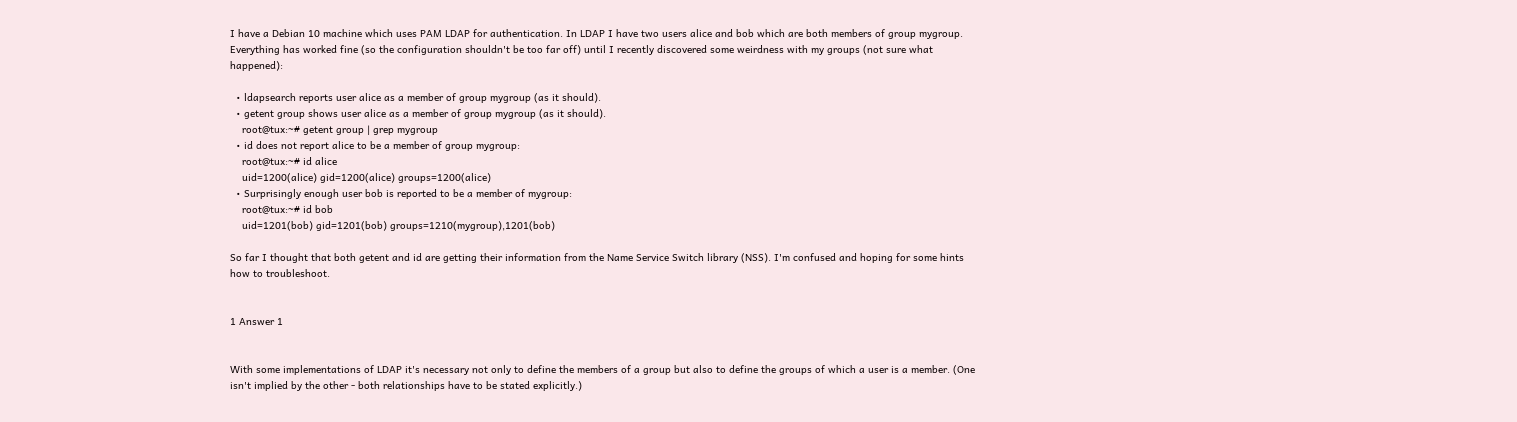I have a Debian 10 machine which uses PAM LDAP for authentication. In LDAP I have two users alice and bob which are both members of group mygroup. Everything has worked fine (so the configuration shouldn't be too far off) until I recently discovered some weirdness with my groups (not sure what happened):

  • ldapsearch reports user alice as a member of group mygroup (as it should).
  • getent group shows user alice as a member of group mygroup (as it should).
    root@tux:~# getent group | grep mygroup
  • id does not report alice to be a member of group mygroup:
    root@tux:~# id alice
    uid=1200(alice) gid=1200(alice) groups=1200(alice)
  • Surprisingly enough user bob is reported to be a member of mygroup:
    root@tux:~# id bob
    uid=1201(bob) gid=1201(bob) groups=1210(mygroup),1201(bob)

So far I thought that both getent and id are getting their information from the Name Service Switch library (NSS). I'm confused and hoping for some hints how to troubleshoot.


1 Answer 1


With some implementations of LDAP it's necessary not only to define the members of a group but also to define the groups of which a user is a member. (One isn't implied by the other - both relationships have to be stated explicitly.)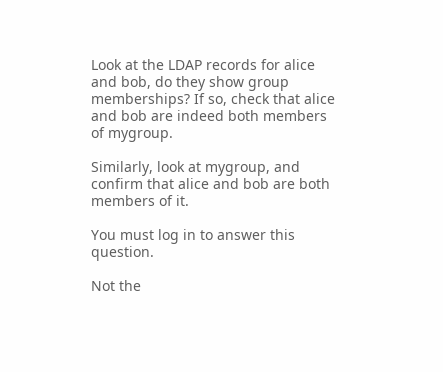Look at the LDAP records for alice and bob, do they show group memberships? If so, check that alice and bob are indeed both members of mygroup.

Similarly, look at mygroup, and confirm that alice and bob are both members of it.

You must log in to answer this question.

Not the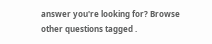answer you're looking for? Browse other questions tagged .